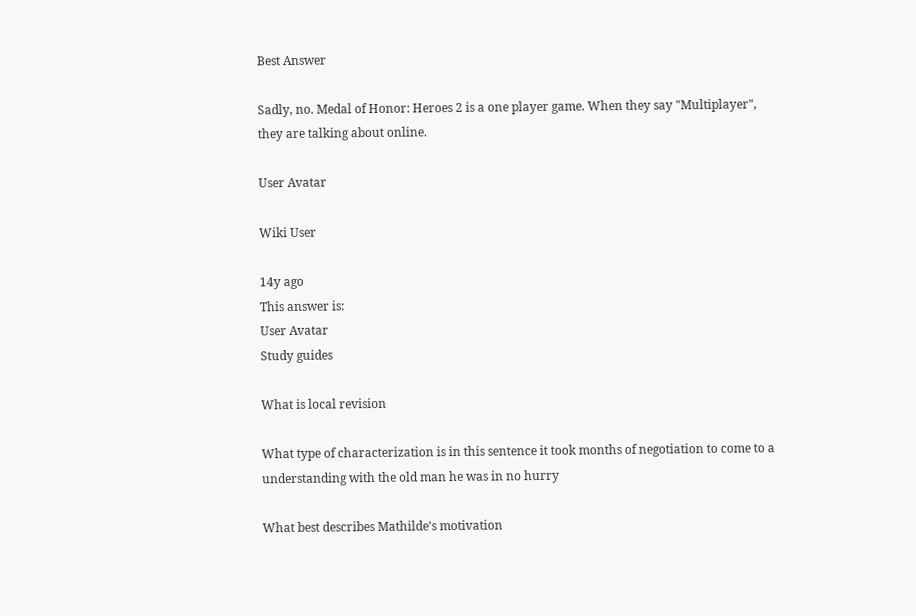Best Answer

Sadly, no. Medal of Honor: Heroes 2 is a one player game. When they say "Multiplayer", they are talking about online.

User Avatar

Wiki User

14y ago
This answer is:
User Avatar
Study guides

What is local revision

What type of characterization is in this sentence it took months of negotiation to come to a understanding with the old man he was in no hurry

What best describes Mathilde's motivation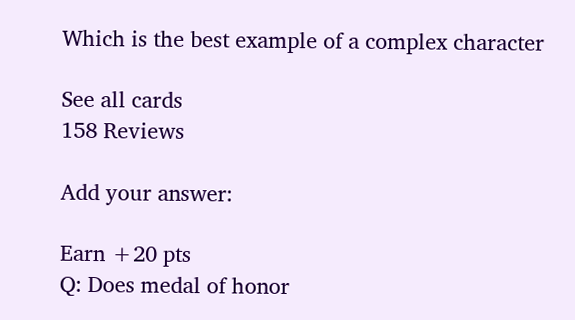Which is the best example of a complex character

See all cards
158 Reviews

Add your answer:

Earn +20 pts
Q: Does medal of honor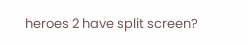heroes 2 have split screen?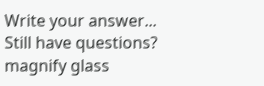Write your answer...
Still have questions?
magnify glass